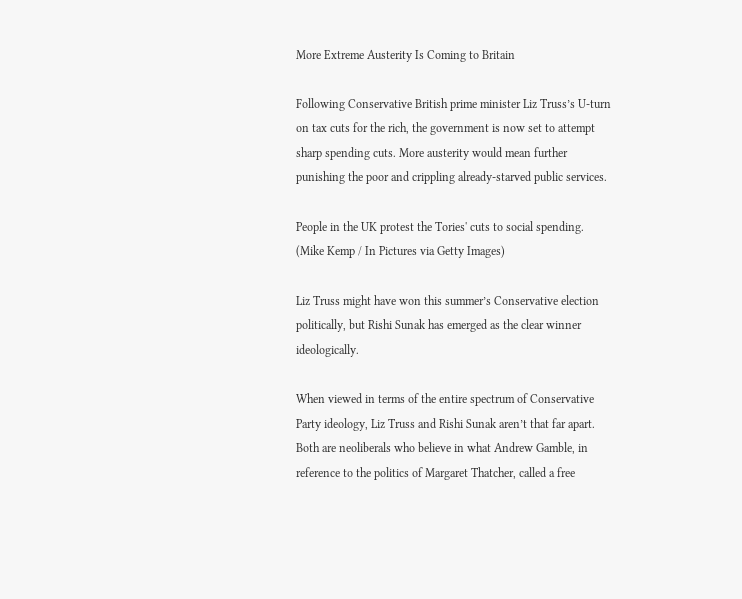More Extreme Austerity Is Coming to Britain

Following Conservative British prime minister Liz Truss’s U-turn on tax cuts for the rich, the government is now set to attempt sharp spending cuts. More austerity would mean further punishing the poor and crippling already-starved public services.

People in the UK protest the Tories' cuts to social spending. (Mike Kemp / In Pictures via Getty Images)

Liz Truss might have won this summer’s Conservative election politically, but Rishi Sunak has emerged as the clear winner ideologically.

When viewed in terms of the entire spectrum of Conservative Party ideology, Liz Truss and Rishi Sunak aren’t that far apart. Both are neoliberals who believe in what Andrew Gamble, in reference to the politics of Margaret Thatcher, called a free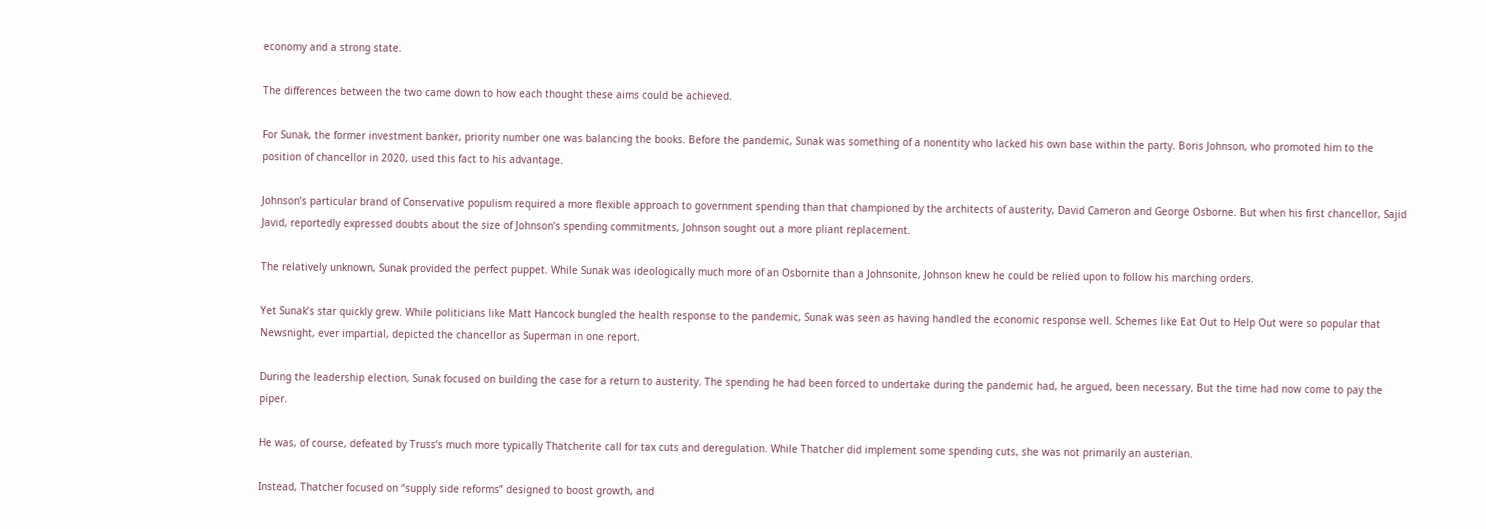economy and a strong state.

The differences between the two came down to how each thought these aims could be achieved.

For Sunak, the former investment banker, priority number one was balancing the books. Before the pandemic, Sunak was something of a nonentity who lacked his own base within the party. Boris Johnson, who promoted him to the position of chancellor in 2020, used this fact to his advantage.

Johnson’s particular brand of Conservative populism required a more flexible approach to government spending than that championed by the architects of austerity, David Cameron and George Osborne. But when his first chancellor, Sajid Javid, reportedly expressed doubts about the size of Johnson’s spending commitments, Johnson sought out a more pliant replacement.

The relatively unknown, Sunak provided the perfect puppet. While Sunak was ideologically much more of an Osbornite than a Johnsonite, Johnson knew he could be relied upon to follow his marching orders.

Yet Sunak’s star quickly grew. While politicians like Matt Hancock bungled the health response to the pandemic, Sunak was seen as having handled the economic response well. Schemes like Eat Out to Help Out were so popular that Newsnight, ever impartial, depicted the chancellor as Superman in one report.

During the leadership election, Sunak focused on building the case for a return to austerity. The spending he had been forced to undertake during the pandemic had, he argued, been necessary. But the time had now come to pay the piper.

He was, of course, defeated by Truss’s much more typically Thatcherite call for tax cuts and deregulation. While Thatcher did implement some spending cuts, she was not primarily an austerian.

Instead, Thatcher focused on “supply side reforms” designed to boost growth, and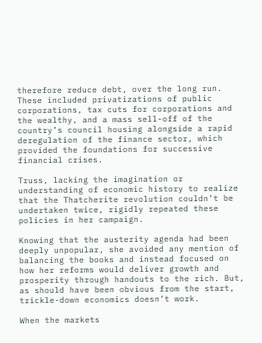therefore reduce debt, over the long run. These included privatizations of public corporations, tax cuts for corporations and the wealthy, and a mass sell-off of the country’s council housing alongside a rapid deregulation of the finance sector, which provided the foundations for successive financial crises.

Truss, lacking the imagination or understanding of economic history to realize that the Thatcherite revolution couldn’t be undertaken twice, rigidly repeated these policies in her campaign.

Knowing that the austerity agenda had been deeply unpopular, she avoided any mention of balancing the books and instead focused on how her reforms would deliver growth and prosperity through handouts to the rich. But, as should have been obvious from the start, trickle-down economics doesn’t work.

When the markets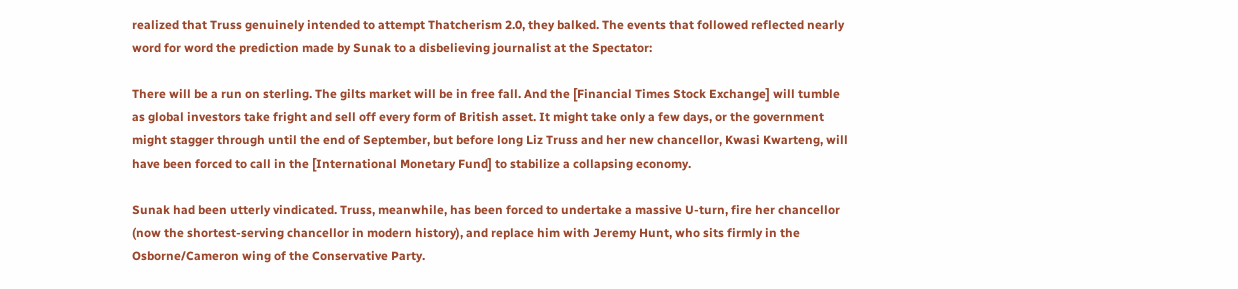realized that Truss genuinely intended to attempt Thatcherism 2.0, they balked. The events that followed reflected nearly word for word the prediction made by Sunak to a disbelieving journalist at the Spectator:

There will be a run on sterling. The gilts market will be in free fall. And the [Financial Times Stock Exchange] will tumble as global investors take fright and sell off every form of British asset. It might take only a few days, or the government might stagger through until the end of September, but before long Liz Truss and her new chancellor, Kwasi Kwarteng, will have been forced to call in the [International Monetary Fund] to stabilize a collapsing economy.

Sunak had been utterly vindicated. Truss, meanwhile, has been forced to undertake a massive U-turn, fire her chancellor (now the shortest-serving chancellor in modern history), and replace him with Jeremy Hunt, who sits firmly in the Osborne/Cameron wing of the Conservative Party.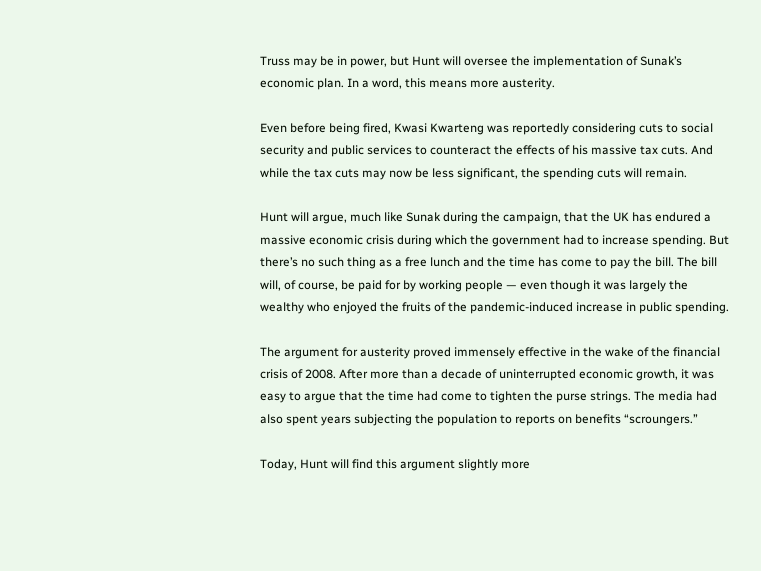Truss may be in power, but Hunt will oversee the implementation of Sunak’s economic plan. In a word, this means more austerity.

Even before being fired, Kwasi Kwarteng was reportedly considering cuts to social security and public services to counteract the effects of his massive tax cuts. And while the tax cuts may now be less significant, the spending cuts will remain.

Hunt will argue, much like Sunak during the campaign, that the UK has endured a massive economic crisis during which the government had to increase spending. But there’s no such thing as a free lunch and the time has come to pay the bill. The bill will, of course, be paid for by working people — even though it was largely the wealthy who enjoyed the fruits of the pandemic-induced increase in public spending.

The argument for austerity proved immensely effective in the wake of the financial crisis of 2008. After more than a decade of uninterrupted economic growth, it was easy to argue that the time had come to tighten the purse strings. The media had also spent years subjecting the population to reports on benefits “scroungers.”

Today, Hunt will find this argument slightly more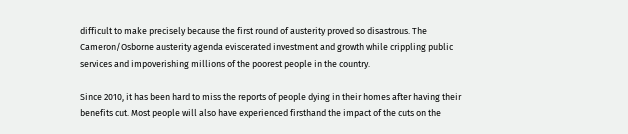difficult to make precisely because the first round of austerity proved so disastrous. The Cameron/Osborne austerity agenda eviscerated investment and growth while crippling public services and impoverishing millions of the poorest people in the country.

Since 2010, it has been hard to miss the reports of people dying in their homes after having their benefits cut. Most people will also have experienced firsthand the impact of the cuts on the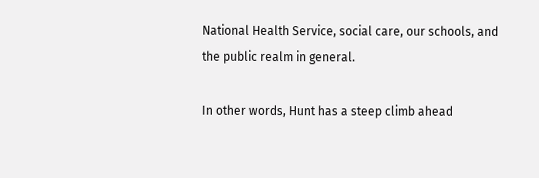National Health Service, social care, our schools, and the public realm in general.

In other words, Hunt has a steep climb ahead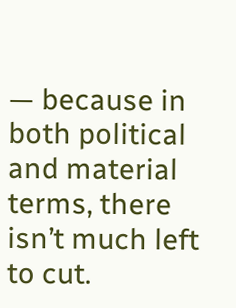— because in both political and material terms, there isn’t much left to cut.